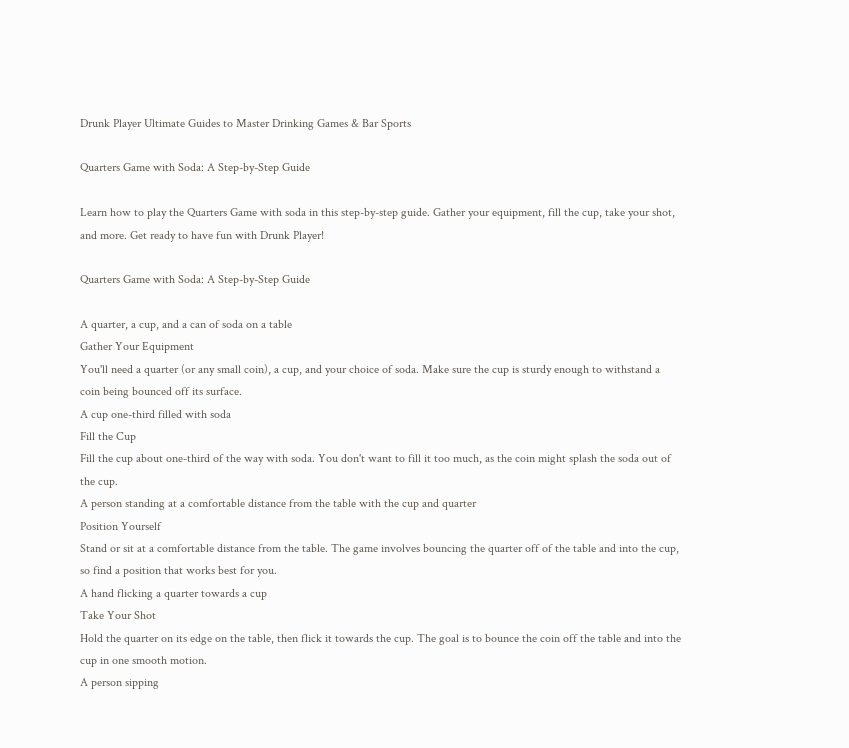Drunk Player Ultimate Guides to Master Drinking Games & Bar Sports

Quarters Game with Soda: A Step-by-Step Guide

Learn how to play the Quarters Game with soda in this step-by-step guide. Gather your equipment, fill the cup, take your shot, and more. Get ready to have fun with Drunk Player!

Quarters Game with Soda: A Step-by-Step Guide

A quarter, a cup, and a can of soda on a table
Gather Your Equipment
You'll need a quarter (or any small coin), a cup, and your choice of soda. Make sure the cup is sturdy enough to withstand a coin being bounced off its surface.
A cup one-third filled with soda
Fill the Cup
Fill the cup about one-third of the way with soda. You don't want to fill it too much, as the coin might splash the soda out of the cup.
A person standing at a comfortable distance from the table with the cup and quarter
Position Yourself
Stand or sit at a comfortable distance from the table. The game involves bouncing the quarter off of the table and into the cup, so find a position that works best for you.
A hand flicking a quarter towards a cup
Take Your Shot
Hold the quarter on its edge on the table, then flick it towards the cup. The goal is to bounce the coin off the table and into the cup in one smooth motion.
A person sipping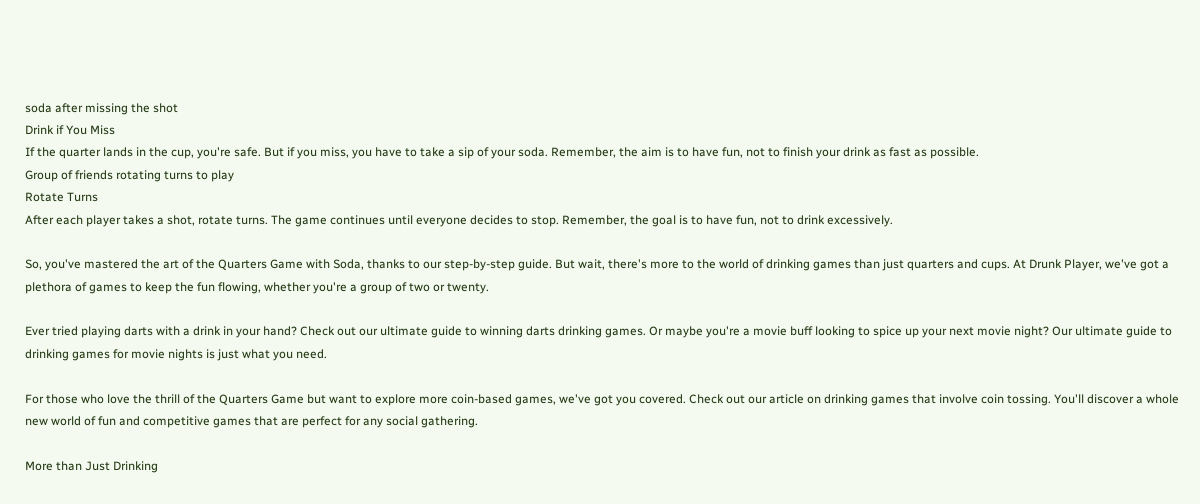soda after missing the shot
Drink if You Miss
If the quarter lands in the cup, you're safe. But if you miss, you have to take a sip of your soda. Remember, the aim is to have fun, not to finish your drink as fast as possible.
Group of friends rotating turns to play
Rotate Turns
After each player takes a shot, rotate turns. The game continues until everyone decides to stop. Remember, the goal is to have fun, not to drink excessively.

So, you've mastered the art of the Quarters Game with Soda, thanks to our step-by-step guide. But wait, there's more to the world of drinking games than just quarters and cups. At Drunk Player, we've got a plethora of games to keep the fun flowing, whether you're a group of two or twenty.

Ever tried playing darts with a drink in your hand? Check out our ultimate guide to winning darts drinking games. Or maybe you're a movie buff looking to spice up your next movie night? Our ultimate guide to drinking games for movie nights is just what you need.

For those who love the thrill of the Quarters Game but want to explore more coin-based games, we've got you covered. Check out our article on drinking games that involve coin tossing. You'll discover a whole new world of fun and competitive games that are perfect for any social gathering.

More than Just Drinking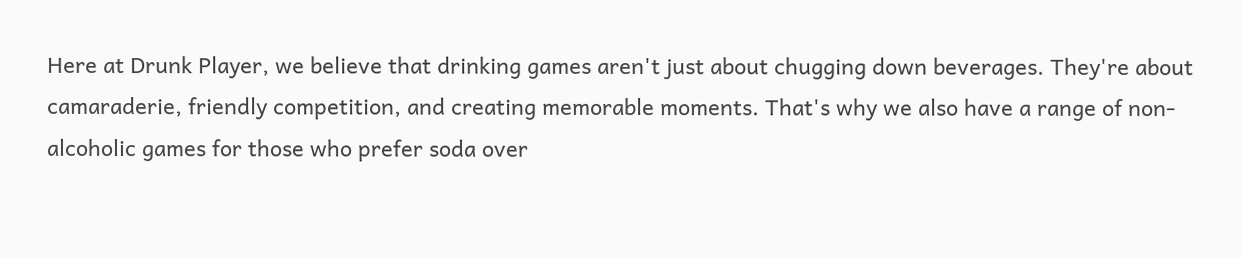Here at Drunk Player, we believe that drinking games aren't just about chugging down beverages. They're about camaraderie, friendly competition, and creating memorable moments. That's why we also have a range of non-alcoholic games for those who prefer soda over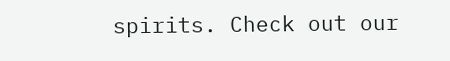spirits. Check out our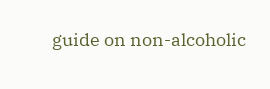guide on non-alcoholic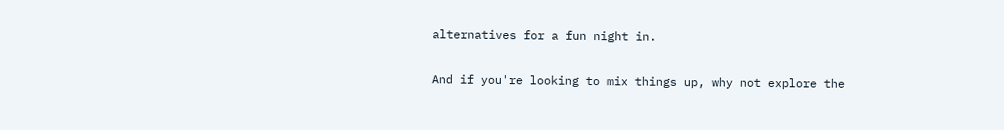alternatives for a fun night in.

And if you're looking to mix things up, why not explore the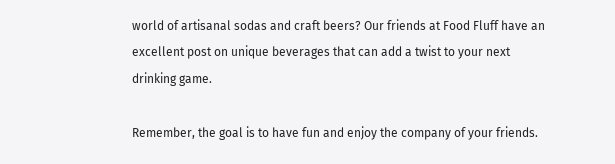world of artisanal sodas and craft beers? Our friends at Food Fluff have an excellent post on unique beverages that can add a twist to your next drinking game.

Remember, the goal is to have fun and enjoy the company of your friends.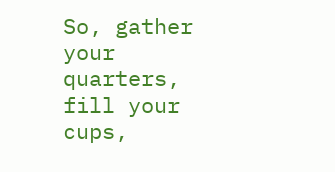So, gather your quarters, fill your cups,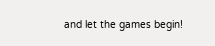and let the games begin!